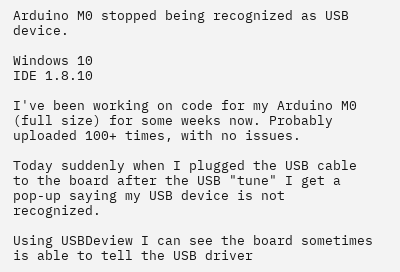Arduino M0 stopped being recognized as USB device.

Windows 10
IDE 1.8.10

I've been working on code for my Arduino M0 (full size) for some weeks now. Probably uploaded 100+ times, with no issues.

Today suddenly when I plugged the USB cable to the board after the USB "tune" I get a pop-up saying my USB device is not recognized.

Using USBDeview I can see the board sometimes is able to tell the USB driver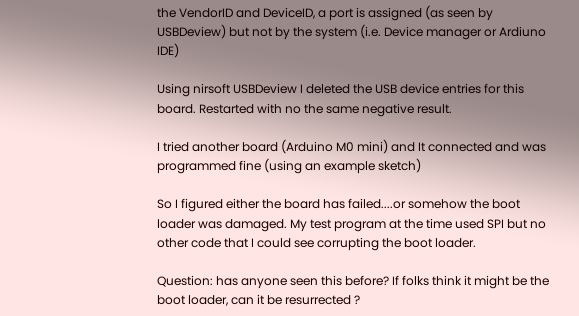the VendorID and DeviceID, a port is assigned (as seen by USBDeview) but not by the system (i.e. Device manager or Ardiuno IDE)

Using nirsoft USBDeview I deleted the USB device entries for this board. Restarted with no the same negative result.

I tried another board (Arduino M0 mini) and It connected and was programmed fine (using an example sketch)

So I figured either the board has failed....or somehow the boot loader was damaged. My test program at the time used SPI but no other code that I could see corrupting the boot loader.

Question: has anyone seen this before? If folks think it might be the boot loader, can it be resurrected ?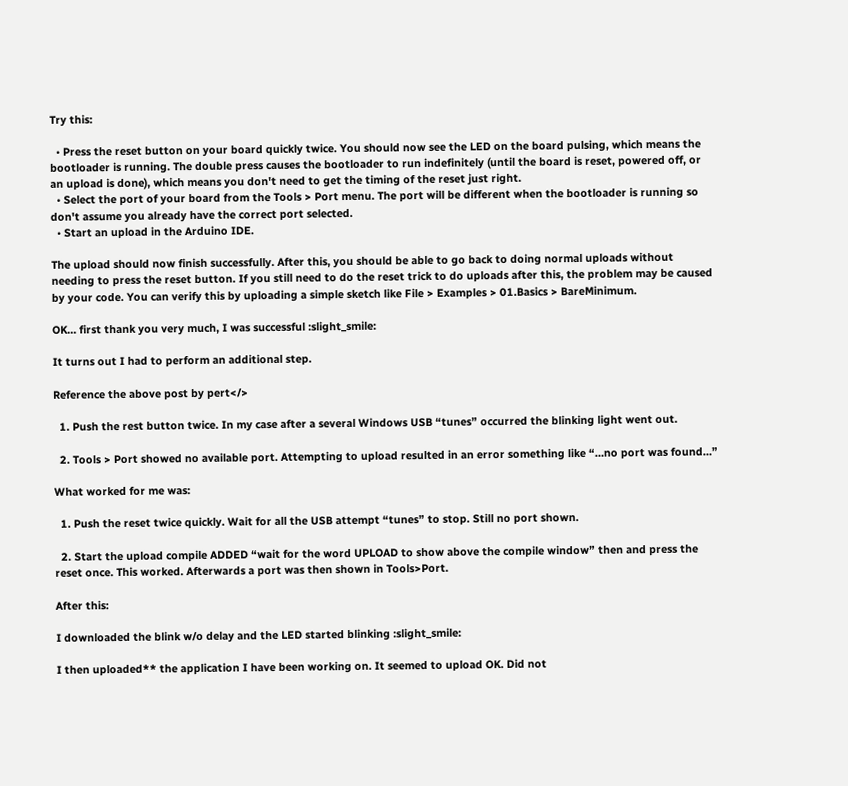Try this:

  • Press the reset button on your board quickly twice. You should now see the LED on the board pulsing, which means the bootloader is running. The double press causes the bootloader to run indefinitely (until the board is reset, powered off, or an upload is done), which means you don't need to get the timing of the reset just right.
  • Select the port of your board from the Tools > Port menu. The port will be different when the bootloader is running so don't assume you already have the correct port selected.
  • Start an upload in the Arduino IDE.

The upload should now finish successfully. After this, you should be able to go back to doing normal uploads without needing to press the reset button. If you still need to do the reset trick to do uploads after this, the problem may be caused by your code. You can verify this by uploading a simple sketch like File > Examples > 01.Basics > BareMinimum.

OK… first thank you very much, I was successful :slight_smile:

It turns out I had to perform an additional step.

Reference the above post by pert</>

  1. Push the rest button twice. In my case after a several Windows USB “tunes” occurred the blinking light went out.

  2. Tools > Port showed no available port. Attempting to upload resulted in an error something like “…no port was found…”

What worked for me was:

  1. Push the reset twice quickly. Wait for all the USB attempt “tunes” to stop. Still no port shown.

  2. Start the upload compile ADDED “wait for the word UPLOAD to show above the compile window” then and press the reset once. This worked. Afterwards a port was then shown in Tools>Port.

After this:

I downloaded the blink w/o delay and the LED started blinking :slight_smile:

I then uploaded** the application I have been working on. It seemed to upload OK. Did not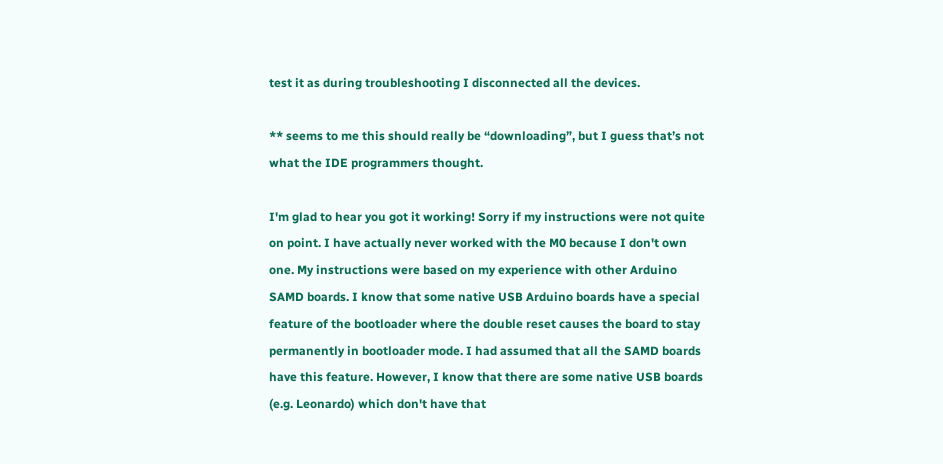test it as during troubleshooting I disconnected all the devices.

** seems to me this should really be “downloading”, but I guess that’s not what the IDE programmers thought.

I'm glad to hear you got it working! Sorry if my instructions were not quite on point. I have actually never worked with the M0 because I don't own one. My instructions were based on my experience with other Arduino SAMD boards. I know that some native USB Arduino boards have a special feature of the bootloader where the double reset causes the board to stay permanently in bootloader mode. I had assumed that all the SAMD boards have this feature. However, I know that there are some native USB boards (e.g. Leonardo) which don't have that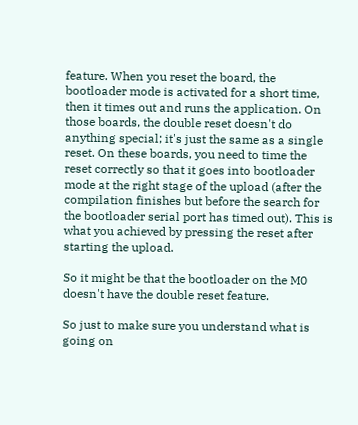feature. When you reset the board, the bootloader mode is activated for a short time, then it times out and runs the application. On those boards, the double reset doesn't do anything special; it's just the same as a single reset. On these boards, you need to time the reset correctly so that it goes into bootloader mode at the right stage of the upload (after the compilation finishes but before the search for the bootloader serial port has timed out). This is what you achieved by pressing the reset after starting the upload.

So it might be that the bootloader on the M0 doesn't have the double reset feature.

So just to make sure you understand what is going on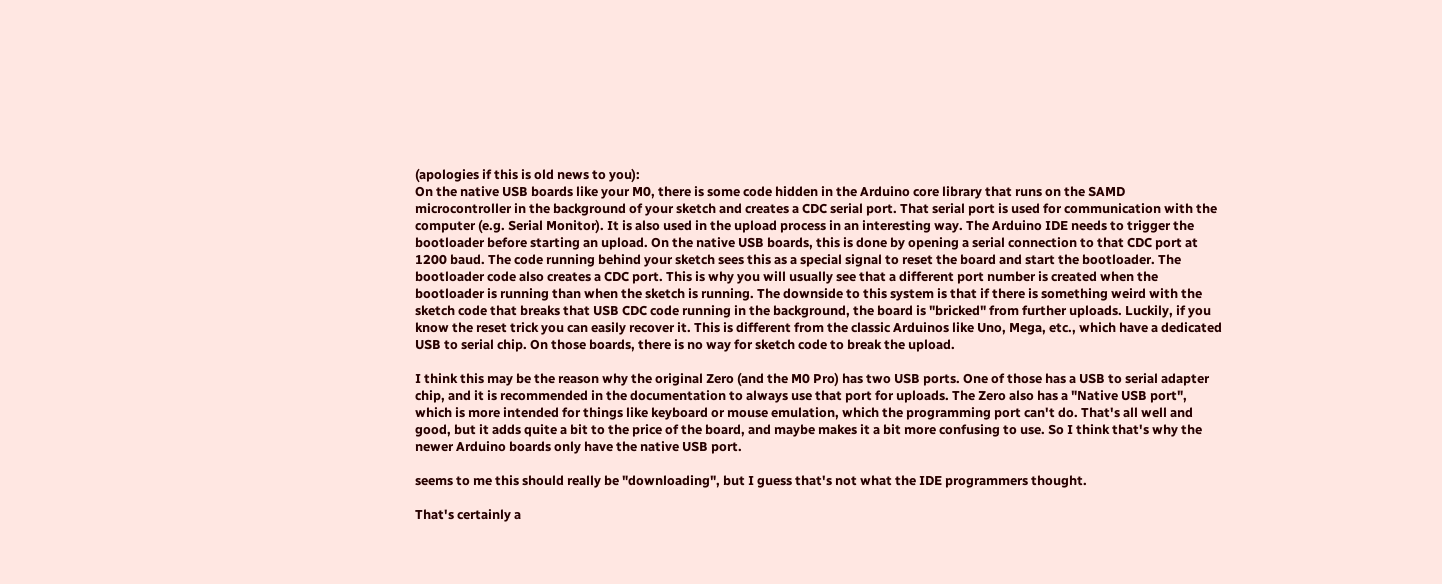(apologies if this is old news to you):
On the native USB boards like your M0, there is some code hidden in the Arduino core library that runs on the SAMD microcontroller in the background of your sketch and creates a CDC serial port. That serial port is used for communication with the computer (e.g. Serial Monitor). It is also used in the upload process in an interesting way. The Arduino IDE needs to trigger the bootloader before starting an upload. On the native USB boards, this is done by opening a serial connection to that CDC port at 1200 baud. The code running behind your sketch sees this as a special signal to reset the board and start the bootloader. The bootloader code also creates a CDC port. This is why you will usually see that a different port number is created when the bootloader is running than when the sketch is running. The downside to this system is that if there is something weird with the sketch code that breaks that USB CDC code running in the background, the board is "bricked" from further uploads. Luckily, if you know the reset trick you can easily recover it. This is different from the classic Arduinos like Uno, Mega, etc., which have a dedicated USB to serial chip. On those boards, there is no way for sketch code to break the upload.

I think this may be the reason why the original Zero (and the M0 Pro) has two USB ports. One of those has a USB to serial adapter chip, and it is recommended in the documentation to always use that port for uploads. The Zero also has a "Native USB port", which is more intended for things like keyboard or mouse emulation, which the programming port can't do. That's all well and good, but it adds quite a bit to the price of the board, and maybe makes it a bit more confusing to use. So I think that's why the newer Arduino boards only have the native USB port.

seems to me this should really be "downloading", but I guess that's not what the IDE programmers thought.

That's certainly a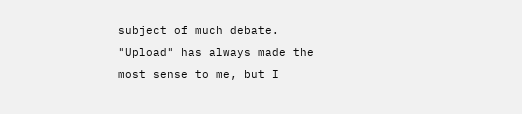subject of much debate. "Upload" has always made the most sense to me, but I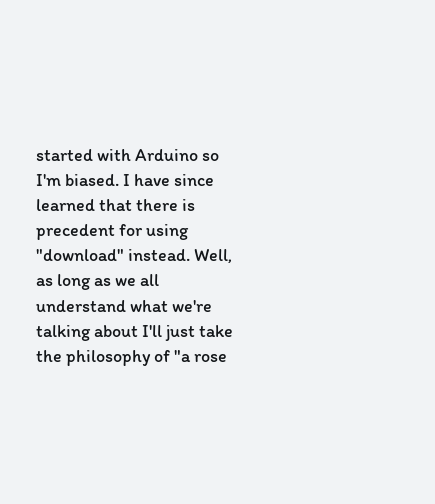started with Arduino so I'm biased. I have since learned that there is precedent for using "download" instead. Well, as long as we all understand what we're talking about I'll just take the philosophy of "a rose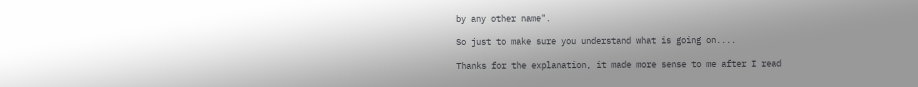by any other name".

So just to make sure you understand what is going on....

Thanks for the explanation, it made more sense to me after I read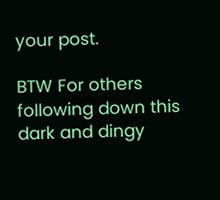your post.

BTW For others following down this dark and dingy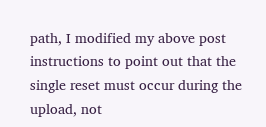path, I modified my above post instructions to point out that the single reset must occur during the upload, not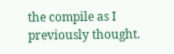the compile as I previously thought.